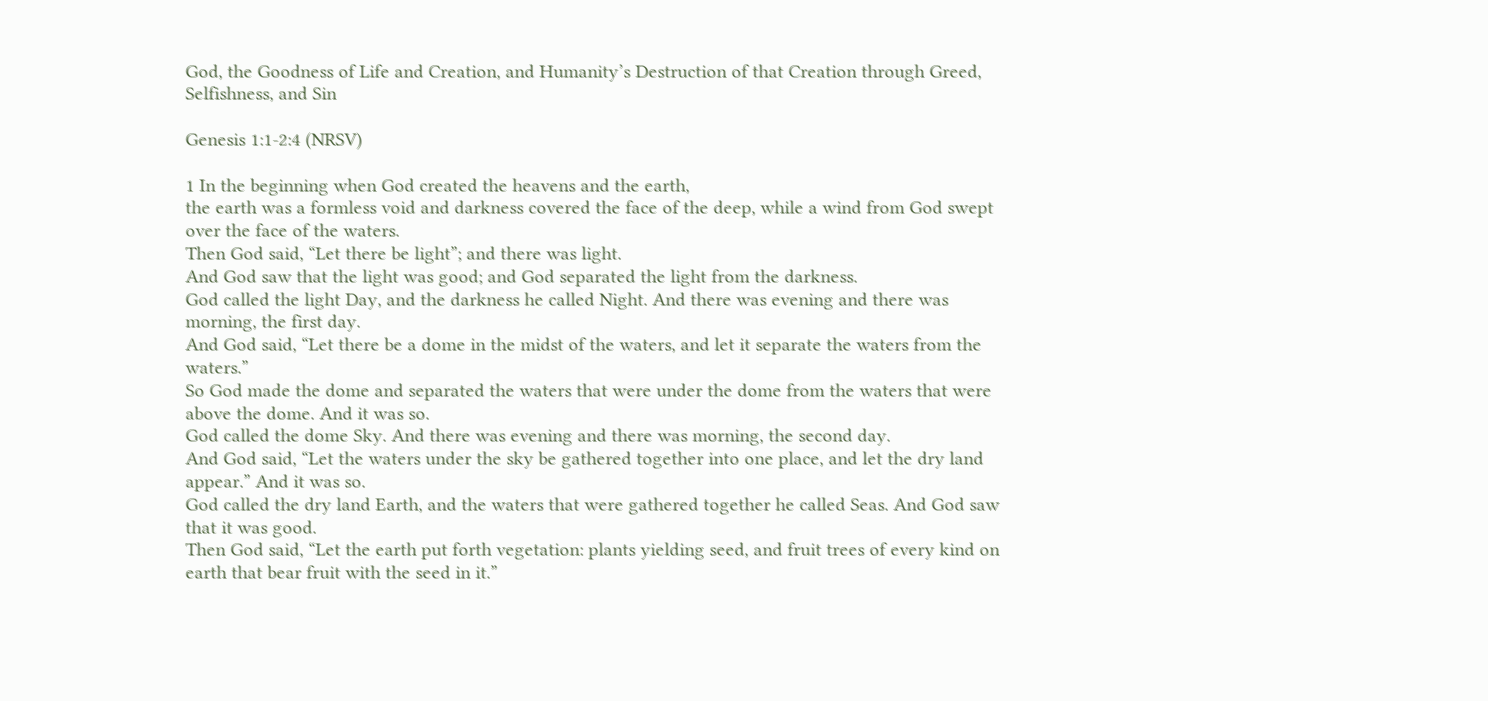God, the Goodness of Life and Creation, and Humanity’s Destruction of that Creation through Greed, Selfishness, and Sin

Genesis 1:1-2:4 (NRSV)

1 In the beginning when God created the heavens and the earth,
the earth was a formless void and darkness covered the face of the deep, while a wind from God swept over the face of the waters.
Then God said, “Let there be light”; and there was light.
And God saw that the light was good; and God separated the light from the darkness.
God called the light Day, and the darkness he called Night. And there was evening and there was morning, the first day.
And God said, “Let there be a dome in the midst of the waters, and let it separate the waters from the waters.”
So God made the dome and separated the waters that were under the dome from the waters that were above the dome. And it was so.
God called the dome Sky. And there was evening and there was morning, the second day.
And God said, “Let the waters under the sky be gathered together into one place, and let the dry land appear.” And it was so.
God called the dry land Earth, and the waters that were gathered together he called Seas. And God saw that it was good.
Then God said, “Let the earth put forth vegetation: plants yielding seed, and fruit trees of every kind on earth that bear fruit with the seed in it.”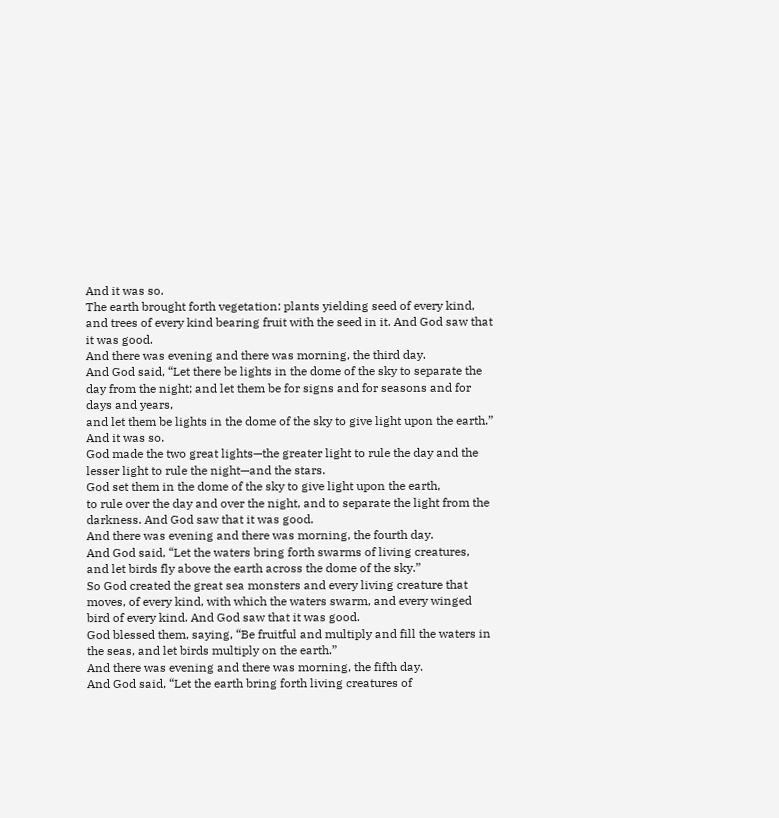And it was so.
The earth brought forth vegetation: plants yielding seed of every kind, and trees of every kind bearing fruit with the seed in it. And God saw that it was good.
And there was evening and there was morning, the third day.
And God said, “Let there be lights in the dome of the sky to separate the day from the night; and let them be for signs and for seasons and for days and years,
and let them be lights in the dome of the sky to give light upon the earth.” And it was so.
God made the two great lights—the greater light to rule the day and the lesser light to rule the night—and the stars.
God set them in the dome of the sky to give light upon the earth,
to rule over the day and over the night, and to separate the light from the darkness. And God saw that it was good.
And there was evening and there was morning, the fourth day.
And God said, “Let the waters bring forth swarms of living creatures, and let birds fly above the earth across the dome of the sky.”
So God created the great sea monsters and every living creature that moves, of every kind, with which the waters swarm, and every winged bird of every kind. And God saw that it was good.
God blessed them, saying, “Be fruitful and multiply and fill the waters in the seas, and let birds multiply on the earth.”
And there was evening and there was morning, the fifth day.
And God said, “Let the earth bring forth living creatures of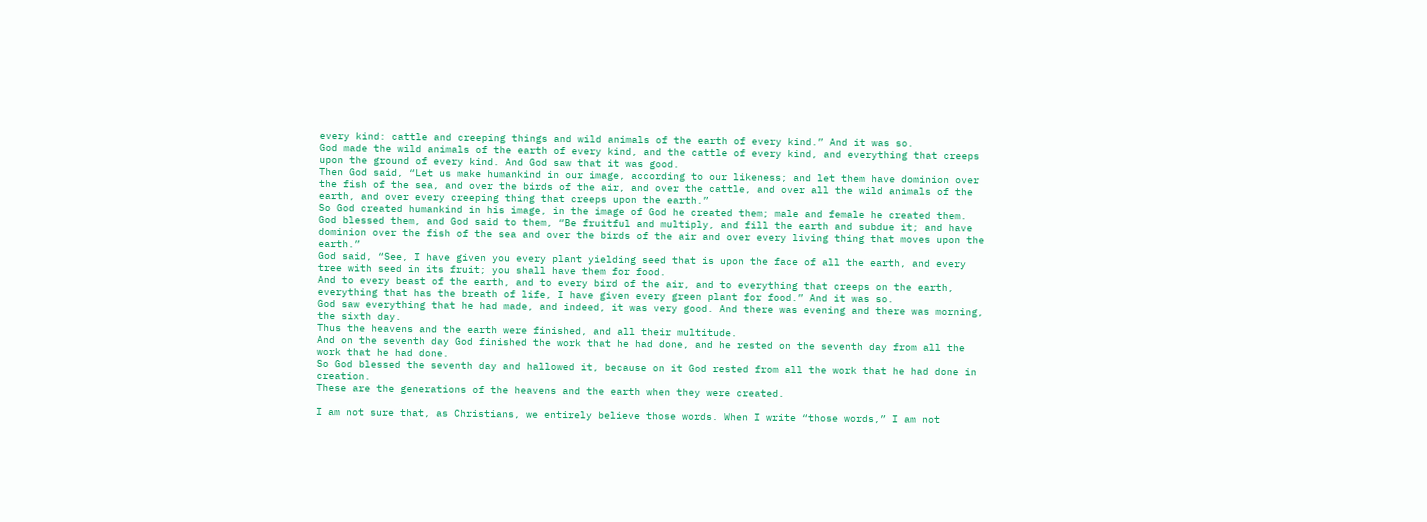every kind: cattle and creeping things and wild animals of the earth of every kind.” And it was so.
God made the wild animals of the earth of every kind, and the cattle of every kind, and everything that creeps upon the ground of every kind. And God saw that it was good.
Then God said, “Let us make humankind in our image, according to our likeness; and let them have dominion over the fish of the sea, and over the birds of the air, and over the cattle, and over all the wild animals of the earth, and over every creeping thing that creeps upon the earth.”
So God created humankind in his image, in the image of God he created them; male and female he created them.
God blessed them, and God said to them, “Be fruitful and multiply, and fill the earth and subdue it; and have dominion over the fish of the sea and over the birds of the air and over every living thing that moves upon the earth.”
God said, “See, I have given you every plant yielding seed that is upon the face of all the earth, and every tree with seed in its fruit; you shall have them for food.
And to every beast of the earth, and to every bird of the air, and to everything that creeps on the earth, everything that has the breath of life, I have given every green plant for food.” And it was so.
God saw everything that he had made, and indeed, it was very good. And there was evening and there was morning, the sixth day.
Thus the heavens and the earth were finished, and all their multitude.
And on the seventh day God finished the work that he had done, and he rested on the seventh day from all the work that he had done.
So God blessed the seventh day and hallowed it, because on it God rested from all the work that he had done in creation.
These are the generations of the heavens and the earth when they were created.

I am not sure that, as Christians, we entirely believe those words. When I write “those words,” I am not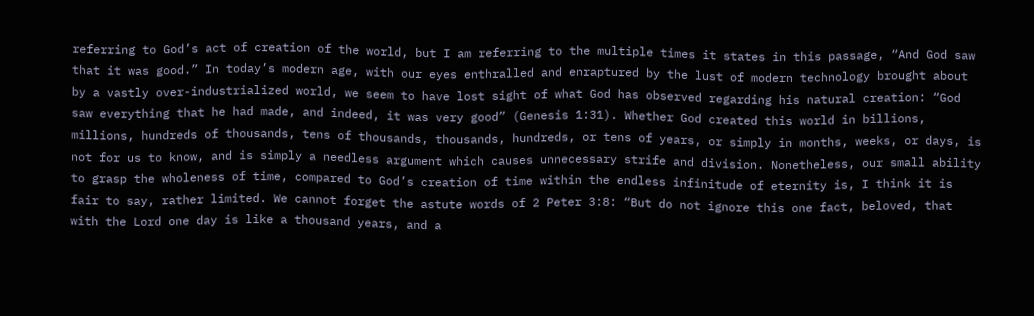referring to God’s act of creation of the world, but I am referring to the multiple times it states in this passage, “And God saw that it was good.” In today’s modern age, with our eyes enthralled and enraptured by the lust of modern technology brought about by a vastly over-industrialized world, we seem to have lost sight of what God has observed regarding his natural creation: “God saw everything that he had made, and indeed, it was very good” (Genesis 1:31). Whether God created this world in billions, millions, hundreds of thousands, tens of thousands, thousands, hundreds, or tens of years, or simply in months, weeks, or days, is not for us to know, and is simply a needless argument which causes unnecessary strife and division. Nonetheless, our small ability to grasp the wholeness of time, compared to God’s creation of time within the endless infinitude of eternity is, I think it is fair to say, rather limited. We cannot forget the astute words of 2 Peter 3:8: “But do not ignore this one fact, beloved, that with the Lord one day is like a thousand years, and a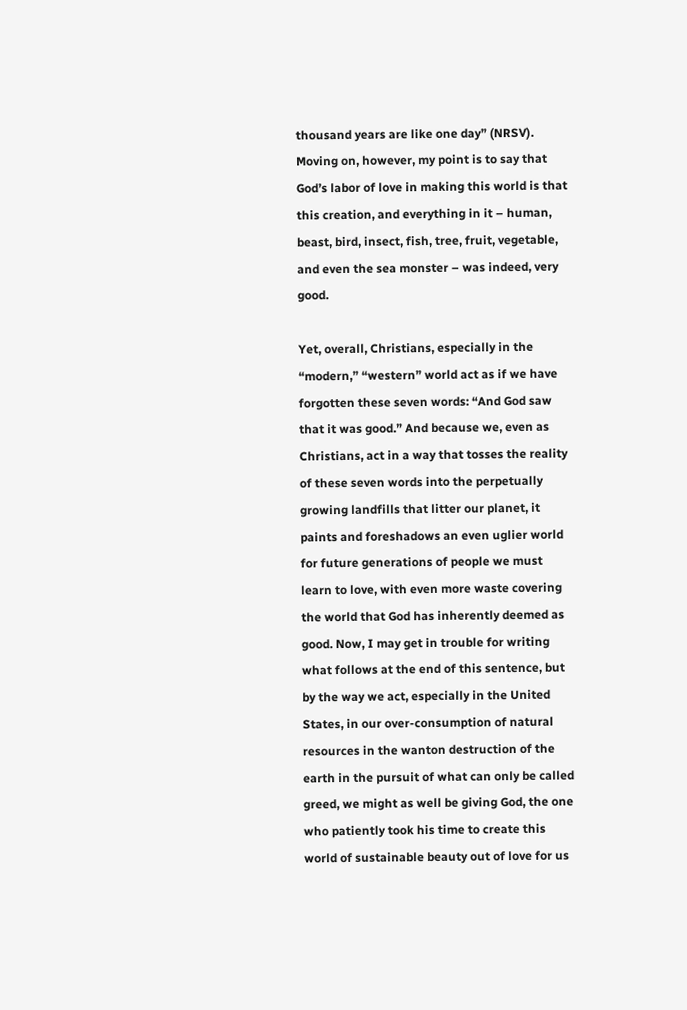thousand years are like one day” (NRSV). Moving on, however, my point is to say that God’s labor of love in making this world is that this creation, and everything in it – human, beast, bird, insect, fish, tree, fruit, vegetable, and even the sea monster – was indeed, very good.

Yet, overall, Christians, especially in the “modern,” “western” world act as if we have forgotten these seven words: “And God saw that it was good.” And because we, even as Christians, act in a way that tosses the reality of these seven words into the perpetually growing landfills that litter our planet, it paints and foreshadows an even uglier world for future generations of people we must learn to love, with even more waste covering the world that God has inherently deemed as good. Now, I may get in trouble for writing what follows at the end of this sentence, but by the way we act, especially in the United States, in our over-consumption of natural resources in the wanton destruction of the earth in the pursuit of what can only be called greed, we might as well be giving God, the one who patiently took his time to create this world of sustainable beauty out of love for us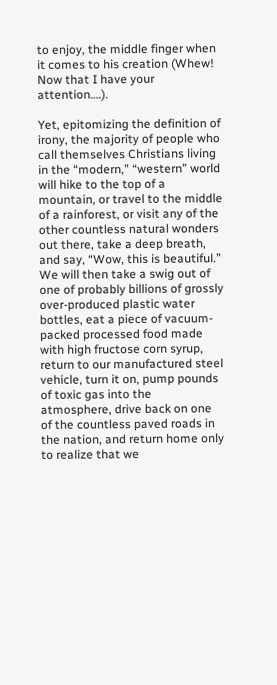to enjoy, the middle finger when it comes to his creation (Whew! Now that I have your attention….).

Yet, epitomizing the definition of irony, the majority of people who call themselves Christians living in the “modern,” “western” world will hike to the top of a mountain, or travel to the middle of a rainforest, or visit any of the other countless natural wonders out there, take a deep breath, and say, “Wow, this is beautiful.” We will then take a swig out of one of probably billions of grossly over-produced plastic water bottles, eat a piece of vacuum-packed processed food made with high fructose corn syrup, return to our manufactured steel vehicle, turn it on, pump pounds of toxic gas into the atmosphere, drive back on one of the countless paved roads in the nation, and return home only to realize that we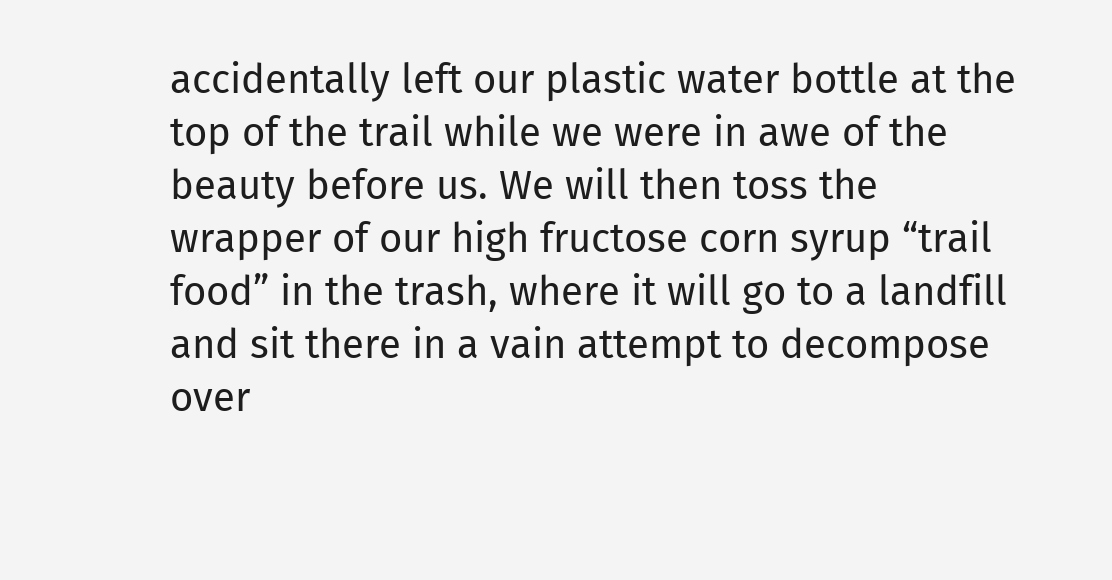accidentally left our plastic water bottle at the top of the trail while we were in awe of the beauty before us. We will then toss the wrapper of our high fructose corn syrup “trail food” in the trash, where it will go to a landfill and sit there in a vain attempt to decompose over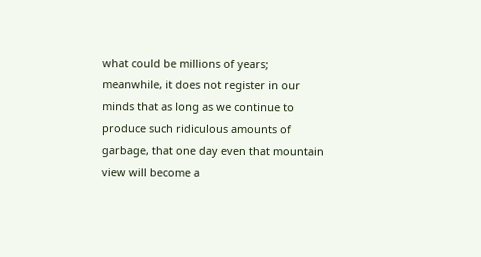what could be millions of years; meanwhile, it does not register in our minds that as long as we continue to produce such ridiculous amounts of garbage, that one day even that mountain view will become a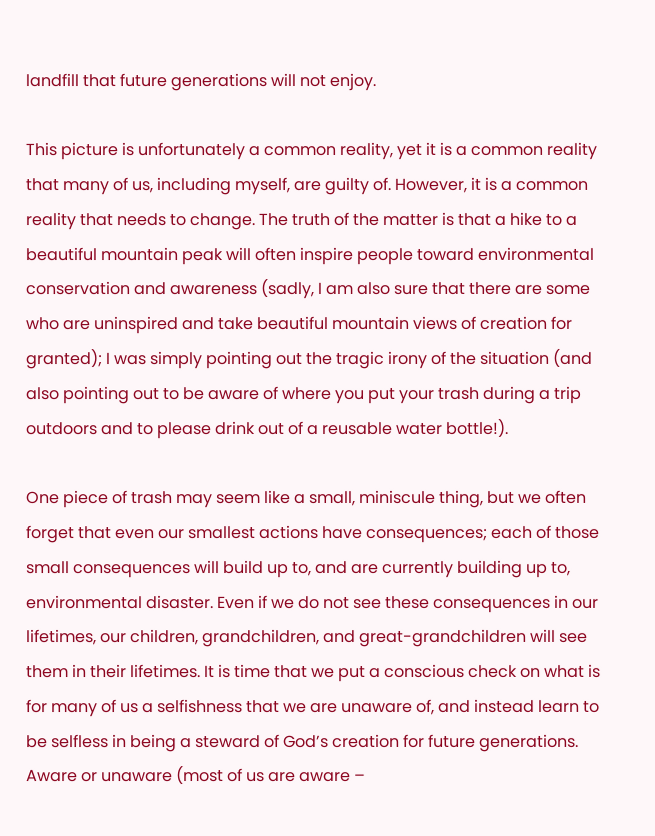landfill that future generations will not enjoy.

This picture is unfortunately a common reality, yet it is a common reality that many of us, including myself, are guilty of. However, it is a common reality that needs to change. The truth of the matter is that a hike to a beautiful mountain peak will often inspire people toward environmental conservation and awareness (sadly, I am also sure that there are some who are uninspired and take beautiful mountain views of creation for granted); I was simply pointing out the tragic irony of the situation (and also pointing out to be aware of where you put your trash during a trip outdoors and to please drink out of a reusable water bottle!).

One piece of trash may seem like a small, miniscule thing, but we often forget that even our smallest actions have consequences; each of those small consequences will build up to, and are currently building up to, environmental disaster. Even if we do not see these consequences in our lifetimes, our children, grandchildren, and great-grandchildren will see them in their lifetimes. It is time that we put a conscious check on what is for many of us a selfishness that we are unaware of, and instead learn to be selfless in being a steward of God’s creation for future generations. Aware or unaware (most of us are aware –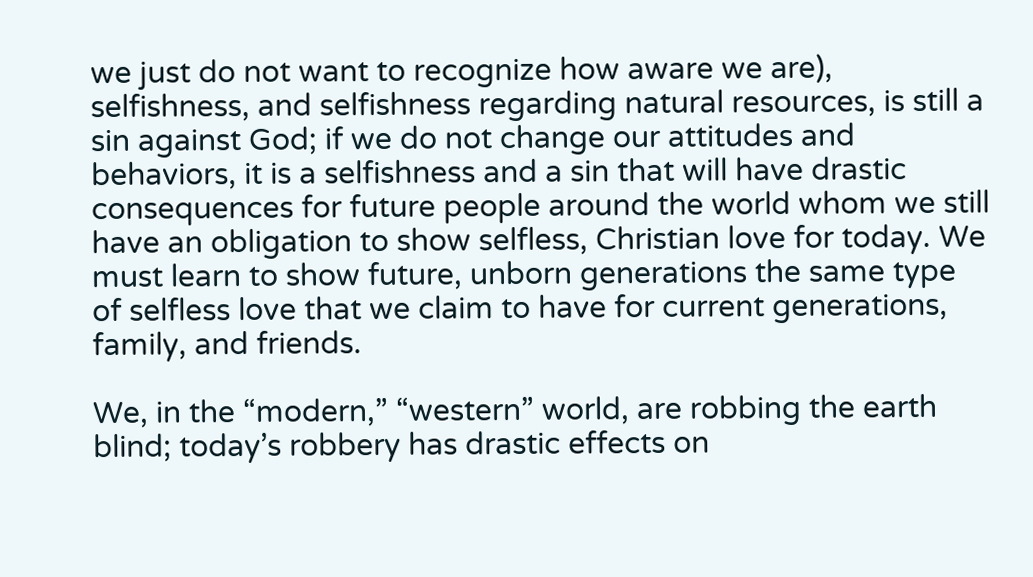we just do not want to recognize how aware we are), selfishness, and selfishness regarding natural resources, is still a sin against God; if we do not change our attitudes and behaviors, it is a selfishness and a sin that will have drastic consequences for future people around the world whom we still have an obligation to show selfless, Christian love for today. We must learn to show future, unborn generations the same type of selfless love that we claim to have for current generations, family, and friends.

We, in the “modern,” “western” world, are robbing the earth blind; today’s robbery has drastic effects on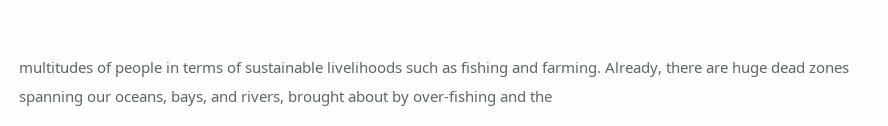multitudes of people in terms of sustainable livelihoods such as fishing and farming. Already, there are huge dead zones spanning our oceans, bays, and rivers, brought about by over-fishing and the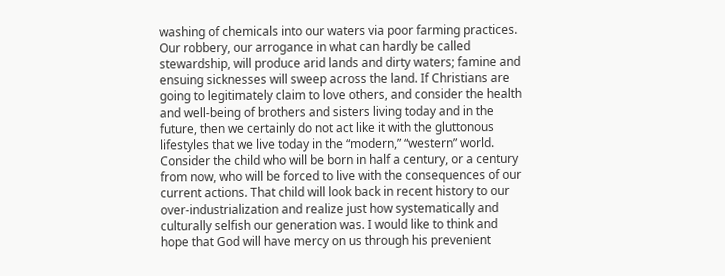washing of chemicals into our waters via poor farming practices. Our robbery, our arrogance in what can hardly be called stewardship, will produce arid lands and dirty waters; famine and ensuing sicknesses will sweep across the land. If Christians are going to legitimately claim to love others, and consider the health and well-being of brothers and sisters living today and in the future, then we certainly do not act like it with the gluttonous lifestyles that we live today in the “modern,” “western” world. Consider the child who will be born in half a century, or a century from now, who will be forced to live with the consequences of our current actions. That child will look back in recent history to our over-industrialization and realize just how systematically and culturally selfish our generation was. I would like to think and hope that God will have mercy on us through his prevenient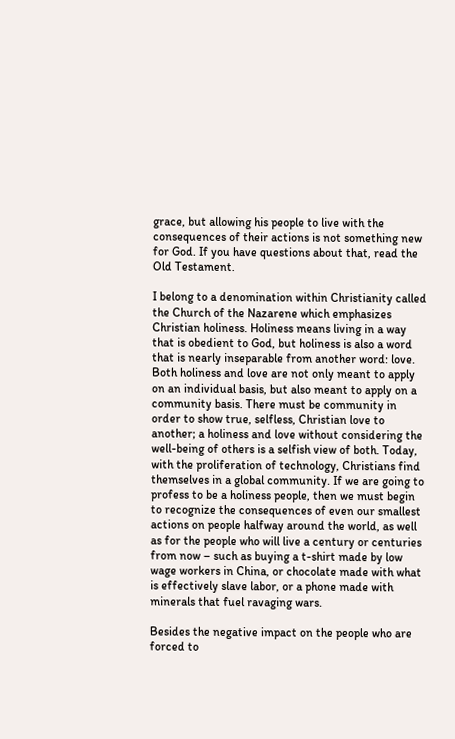grace, but allowing his people to live with the consequences of their actions is not something new for God. If you have questions about that, read the Old Testament.

I belong to a denomination within Christianity called the Church of the Nazarene which emphasizes Christian holiness. Holiness means living in a way that is obedient to God, but holiness is also a word that is nearly inseparable from another word: love. Both holiness and love are not only meant to apply on an individual basis, but also meant to apply on a community basis. There must be community in order to show true, selfless, Christian love to another; a holiness and love without considering the well-being of others is a selfish view of both. Today, with the proliferation of technology, Christians find themselves in a global community. If we are going to profess to be a holiness people, then we must begin to recognize the consequences of even our smallest actions on people halfway around the world, as well as for the people who will live a century or centuries from now – such as buying a t-shirt made by low wage workers in China, or chocolate made with what is effectively slave labor, or a phone made with minerals that fuel ravaging wars.

Besides the negative impact on the people who are forced to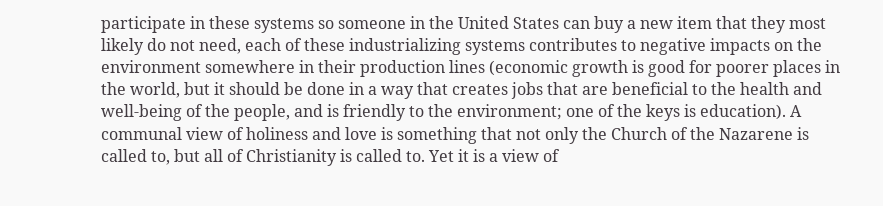participate in these systems so someone in the United States can buy a new item that they most likely do not need, each of these industrializing systems contributes to negative impacts on the environment somewhere in their production lines (economic growth is good for poorer places in the world, but it should be done in a way that creates jobs that are beneficial to the health and well-being of the people, and is friendly to the environment; one of the keys is education). A communal view of holiness and love is something that not only the Church of the Nazarene is called to, but all of Christianity is called to. Yet it is a view of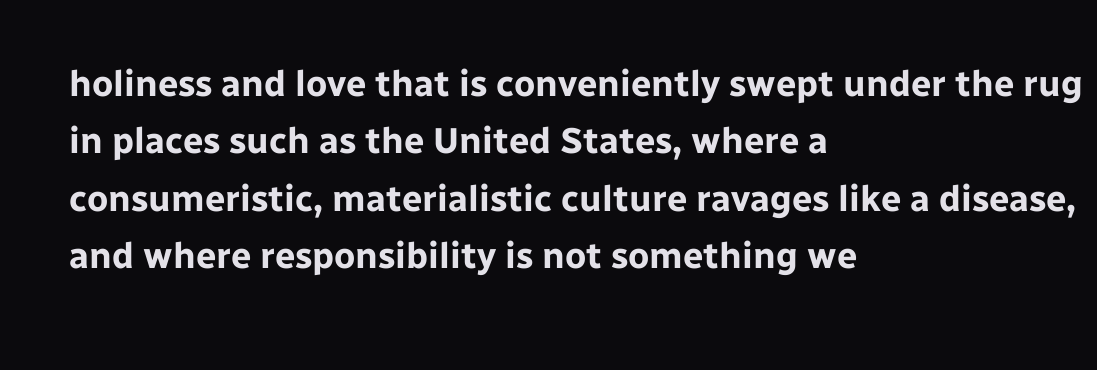holiness and love that is conveniently swept under the rug in places such as the United States, where a consumeristic, materialistic culture ravages like a disease, and where responsibility is not something we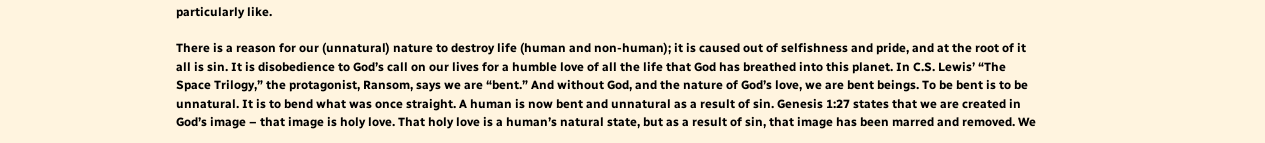particularly like.

There is a reason for our (unnatural) nature to destroy life (human and non-human); it is caused out of selfishness and pride, and at the root of it all is sin. It is disobedience to God’s call on our lives for a humble love of all the life that God has breathed into this planet. In C.S. Lewis’ “The Space Trilogy,” the protagonist, Ransom, says we are “bent.” And without God, and the nature of God’s love, we are bent beings. To be bent is to be unnatural. It is to bend what was once straight. A human is now bent and unnatural as a result of sin. Genesis 1:27 states that we are created in God’s image – that image is holy love. That holy love is a human’s natural state, but as a result of sin, that image has been marred and removed. We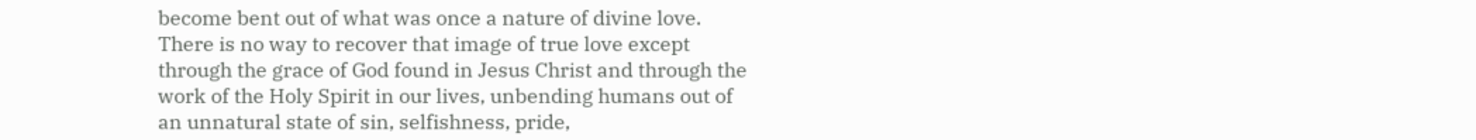become bent out of what was once a nature of divine love. There is no way to recover that image of true love except through the grace of God found in Jesus Christ and through the work of the Holy Spirit in our lives, unbending humans out of an unnatural state of sin, selfishness, pride,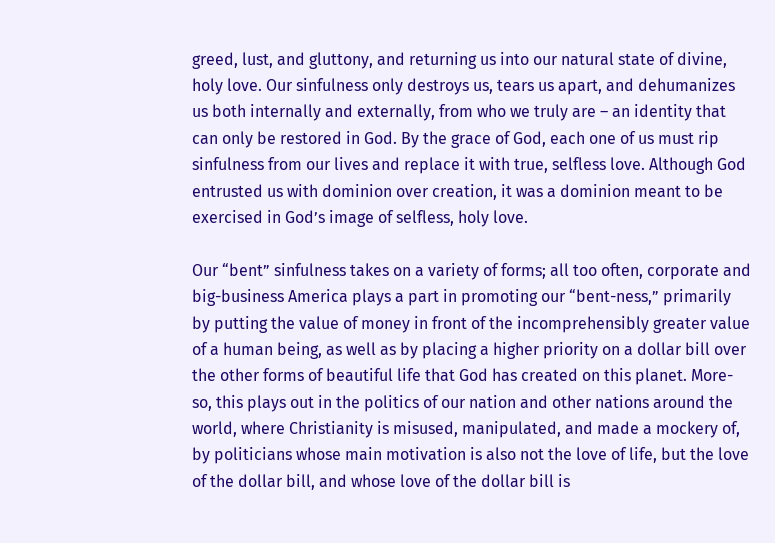greed, lust, and gluttony, and returning us into our natural state of divine, holy love. Our sinfulness only destroys us, tears us apart, and dehumanizes us both internally and externally, from who we truly are – an identity that can only be restored in God. By the grace of God, each one of us must rip sinfulness from our lives and replace it with true, selfless love. Although God entrusted us with dominion over creation, it was a dominion meant to be exercised in God’s image of selfless, holy love.

Our “bent” sinfulness takes on a variety of forms; all too often, corporate and big-business America plays a part in promoting our “bent-ness,” primarily by putting the value of money in front of the incomprehensibly greater value of a human being, as well as by placing a higher priority on a dollar bill over the other forms of beautiful life that God has created on this planet. More-so, this plays out in the politics of our nation and other nations around the world, where Christianity is misused, manipulated, and made a mockery of, by politicians whose main motivation is also not the love of life, but the love of the dollar bill, and whose love of the dollar bill is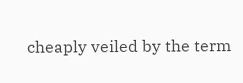cheaply veiled by the term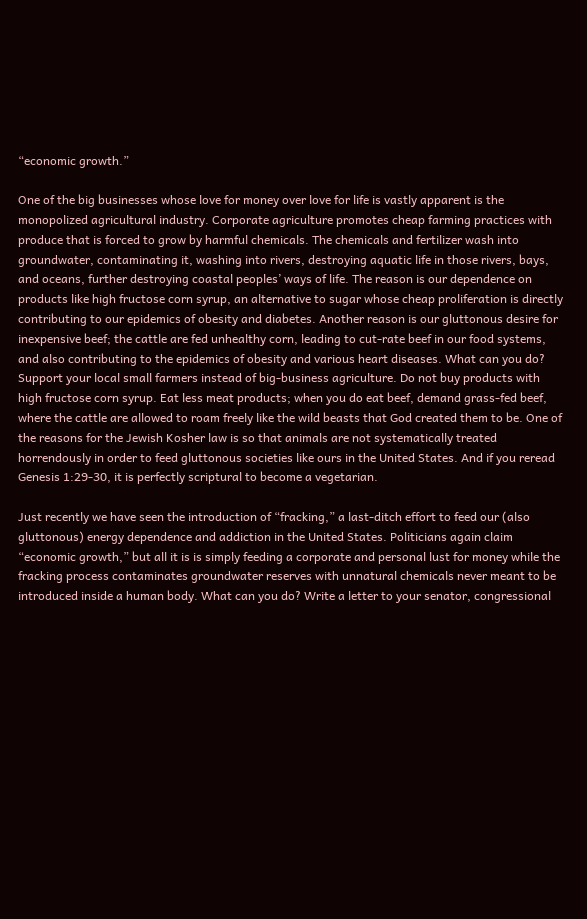“economic growth.”

One of the big businesses whose love for money over love for life is vastly apparent is the monopolized agricultural industry. Corporate agriculture promotes cheap farming practices with produce that is forced to grow by harmful chemicals. The chemicals and fertilizer wash into groundwater, contaminating it, washing into rivers, destroying aquatic life in those rivers, bays, and oceans, further destroying coastal peoples’ ways of life. The reason is our dependence on products like high fructose corn syrup, an alternative to sugar whose cheap proliferation is directly contributing to our epidemics of obesity and diabetes. Another reason is our gluttonous desire for inexpensive beef; the cattle are fed unhealthy corn, leading to cut-rate beef in our food systems, and also contributing to the epidemics of obesity and various heart diseases. What can you do? Support your local small farmers instead of big-business agriculture. Do not buy products with high fructose corn syrup. Eat less meat products; when you do eat beef, demand grass-fed beef, where the cattle are allowed to roam freely like the wild beasts that God created them to be. One of the reasons for the Jewish Kosher law is so that animals are not systematically treated horrendously in order to feed gluttonous societies like ours in the United States. And if you reread Genesis 1:29-30, it is perfectly scriptural to become a vegetarian.

Just recently we have seen the introduction of “fracking,” a last-ditch effort to feed our (also gluttonous) energy dependence and addiction in the United States. Politicians again claim “economic growth,” but all it is is simply feeding a corporate and personal lust for money while the fracking process contaminates groundwater reserves with unnatural chemicals never meant to be introduced inside a human body. What can you do? Write a letter to your senator, congressional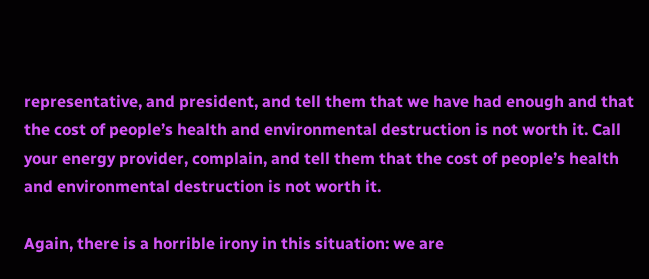representative, and president, and tell them that we have had enough and that the cost of people’s health and environmental destruction is not worth it. Call your energy provider, complain, and tell them that the cost of people’s health and environmental destruction is not worth it.

Again, there is a horrible irony in this situation: we are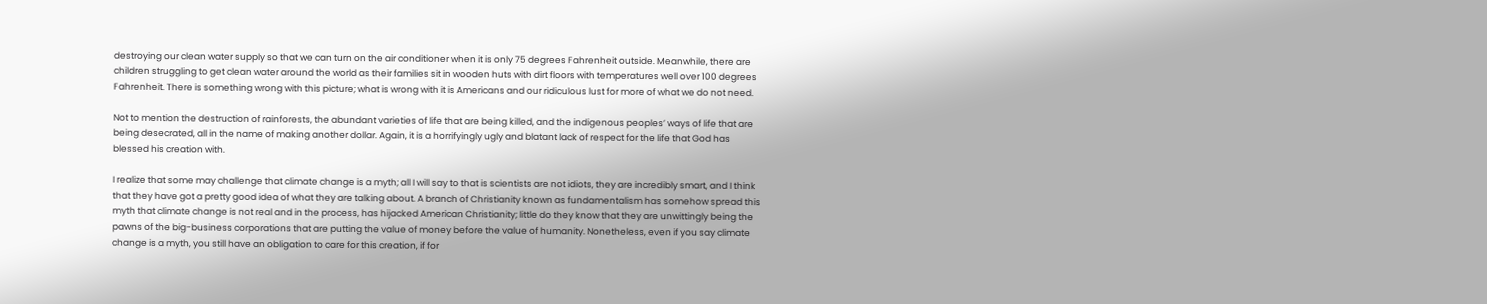destroying our clean water supply so that we can turn on the air conditioner when it is only 75 degrees Fahrenheit outside. Meanwhile, there are children struggling to get clean water around the world as their families sit in wooden huts with dirt floors with temperatures well over 100 degrees Fahrenheit. There is something wrong with this picture; what is wrong with it is Americans and our ridiculous lust for more of what we do not need.

Not to mention the destruction of rainforests, the abundant varieties of life that are being killed, and the indigenous peoples’ ways of life that are being desecrated, all in the name of making another dollar. Again, it is a horrifyingly ugly and blatant lack of respect for the life that God has blessed his creation with.

I realize that some may challenge that climate change is a myth; all I will say to that is scientists are not idiots, they are incredibly smart, and I think that they have got a pretty good idea of what they are talking about. A branch of Christianity known as fundamentalism has somehow spread this myth that climate change is not real and in the process, has hijacked American Christianity; little do they know that they are unwittingly being the pawns of the big-business corporations that are putting the value of money before the value of humanity. Nonetheless, even if you say climate change is a myth, you still have an obligation to care for this creation, if for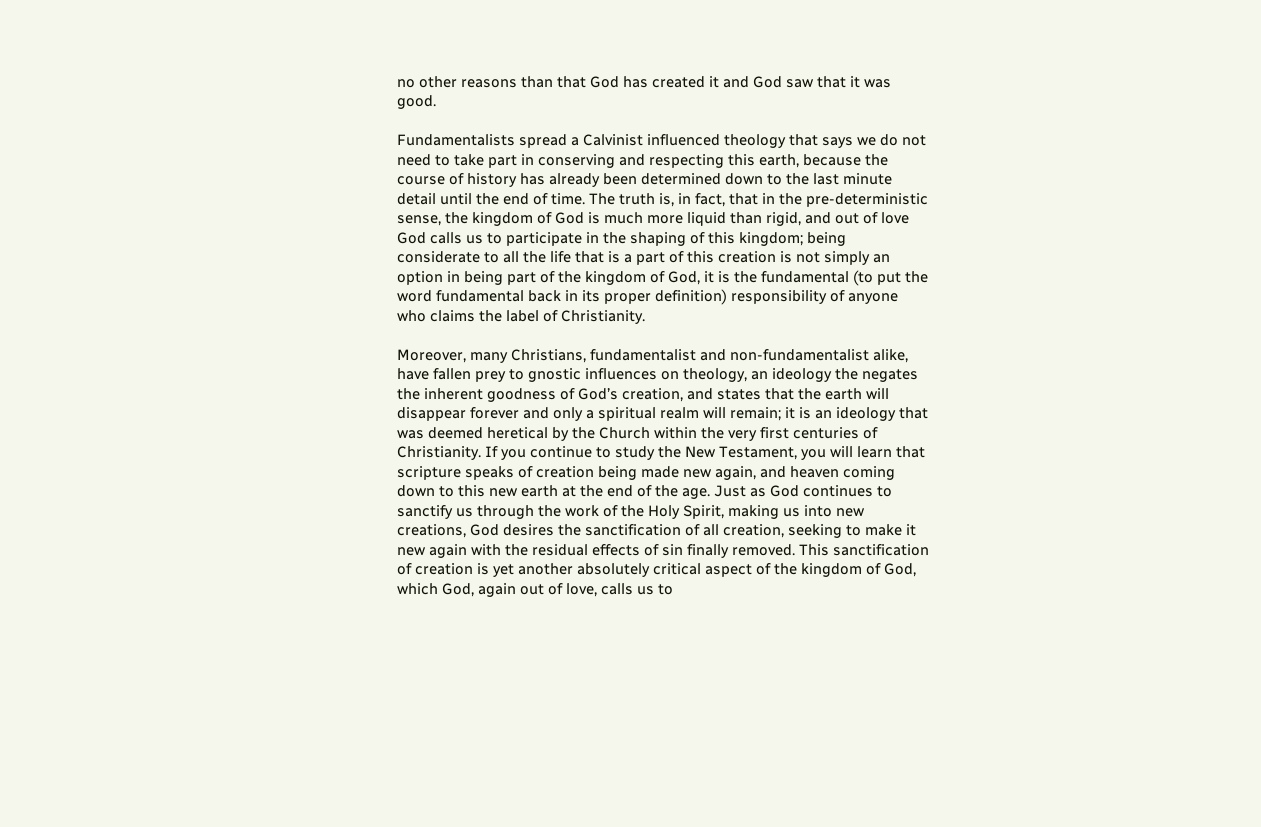no other reasons than that God has created it and God saw that it was good.

Fundamentalists spread a Calvinist influenced theology that says we do not need to take part in conserving and respecting this earth, because the course of history has already been determined down to the last minute detail until the end of time. The truth is, in fact, that in the pre-deterministic sense, the kingdom of God is much more liquid than rigid, and out of love God calls us to participate in the shaping of this kingdom; being considerate to all the life that is a part of this creation is not simply an option in being part of the kingdom of God, it is the fundamental (to put the word fundamental back in its proper definition) responsibility of anyone who claims the label of Christianity.

Moreover, many Christians, fundamentalist and non-fundamentalist alike, have fallen prey to gnostic influences on theology, an ideology the negates the inherent goodness of God’s creation, and states that the earth will disappear forever and only a spiritual realm will remain; it is an ideology that was deemed heretical by the Church within the very first centuries of Christianity. If you continue to study the New Testament, you will learn that scripture speaks of creation being made new again, and heaven coming down to this new earth at the end of the age. Just as God continues to sanctify us through the work of the Holy Spirit, making us into new creations, God desires the sanctification of all creation, seeking to make it new again with the residual effects of sin finally removed. This sanctification of creation is yet another absolutely critical aspect of the kingdom of God, which God, again out of love, calls us to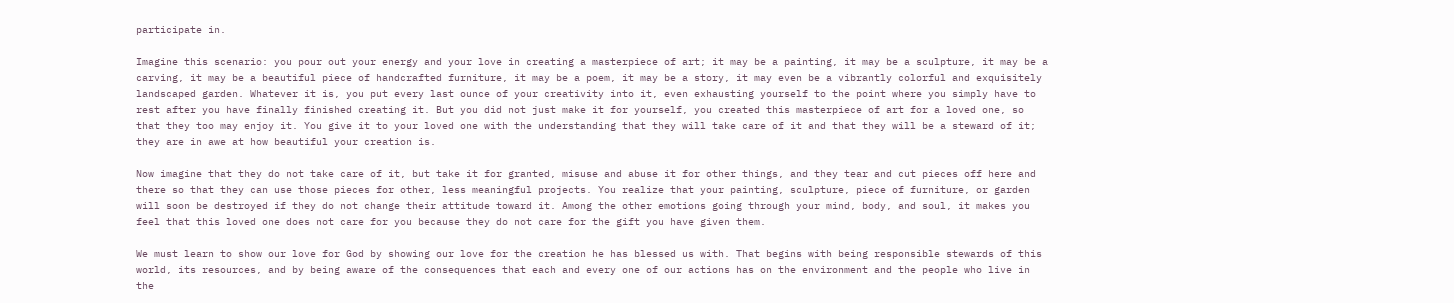participate in.

Imagine this scenario: you pour out your energy and your love in creating a masterpiece of art; it may be a painting, it may be a sculpture, it may be a carving, it may be a beautiful piece of handcrafted furniture, it may be a poem, it may be a story, it may even be a vibrantly colorful and exquisitely landscaped garden. Whatever it is, you put every last ounce of your creativity into it, even exhausting yourself to the point where you simply have to rest after you have finally finished creating it. But you did not just make it for yourself, you created this masterpiece of art for a loved one, so that they too may enjoy it. You give it to your loved one with the understanding that they will take care of it and that they will be a steward of it; they are in awe at how beautiful your creation is.

Now imagine that they do not take care of it, but take it for granted, misuse and abuse it for other things, and they tear and cut pieces off here and there so that they can use those pieces for other, less meaningful projects. You realize that your painting, sculpture, piece of furniture, or garden will soon be destroyed if they do not change their attitude toward it. Among the other emotions going through your mind, body, and soul, it makes you feel that this loved one does not care for you because they do not care for the gift you have given them.

We must learn to show our love for God by showing our love for the creation he has blessed us with. That begins with being responsible stewards of this world, its resources, and by being aware of the consequences that each and every one of our actions has on the environment and the people who live in the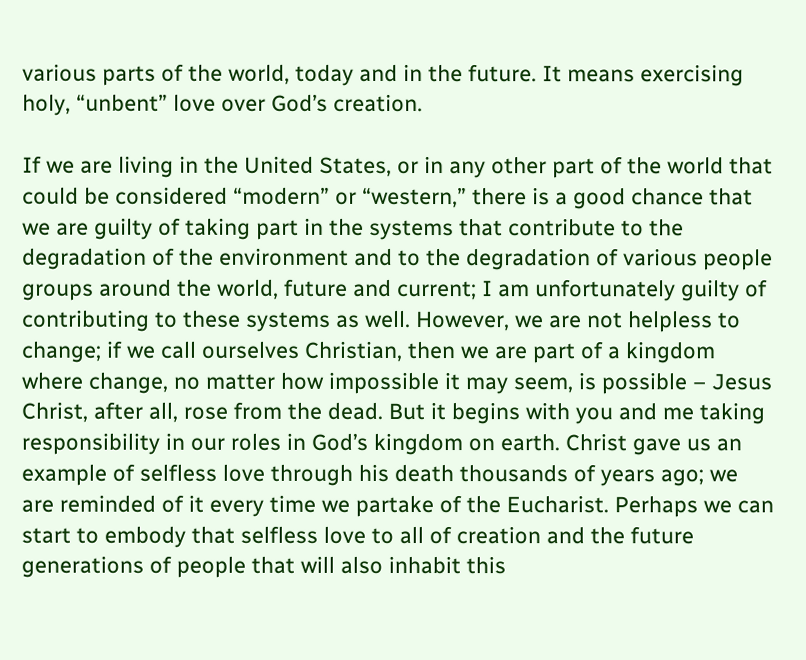various parts of the world, today and in the future. It means exercising holy, “unbent” love over God’s creation.

If we are living in the United States, or in any other part of the world that could be considered “modern” or “western,” there is a good chance that we are guilty of taking part in the systems that contribute to the degradation of the environment and to the degradation of various people groups around the world, future and current; I am unfortunately guilty of contributing to these systems as well. However, we are not helpless to change; if we call ourselves Christian, then we are part of a kingdom where change, no matter how impossible it may seem, is possible – Jesus Christ, after all, rose from the dead. But it begins with you and me taking responsibility in our roles in God’s kingdom on earth. Christ gave us an example of selfless love through his death thousands of years ago; we are reminded of it every time we partake of the Eucharist. Perhaps we can start to embody that selfless love to all of creation and the future generations of people that will also inhabit this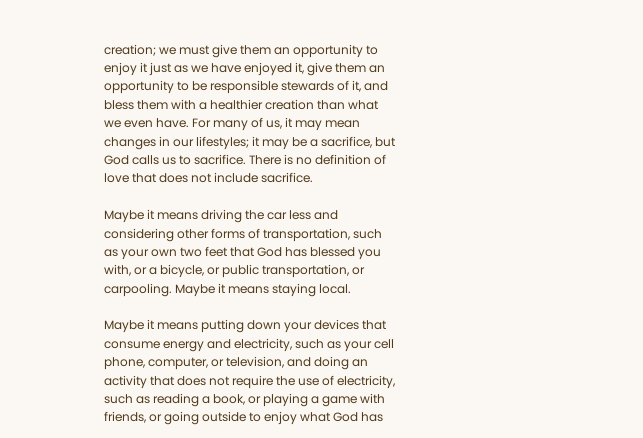creation; we must give them an opportunity to enjoy it just as we have enjoyed it, give them an opportunity to be responsible stewards of it, and bless them with a healthier creation than what we even have. For many of us, it may mean changes in our lifestyles; it may be a sacrifice, but God calls us to sacrifice. There is no definition of love that does not include sacrifice.

Maybe it means driving the car less and considering other forms of transportation, such as your own two feet that God has blessed you with, or a bicycle, or public transportation, or carpooling. Maybe it means staying local.

Maybe it means putting down your devices that consume energy and electricity, such as your cell phone, computer, or television, and doing an activity that does not require the use of electricity, such as reading a book, or playing a game with friends, or going outside to enjoy what God has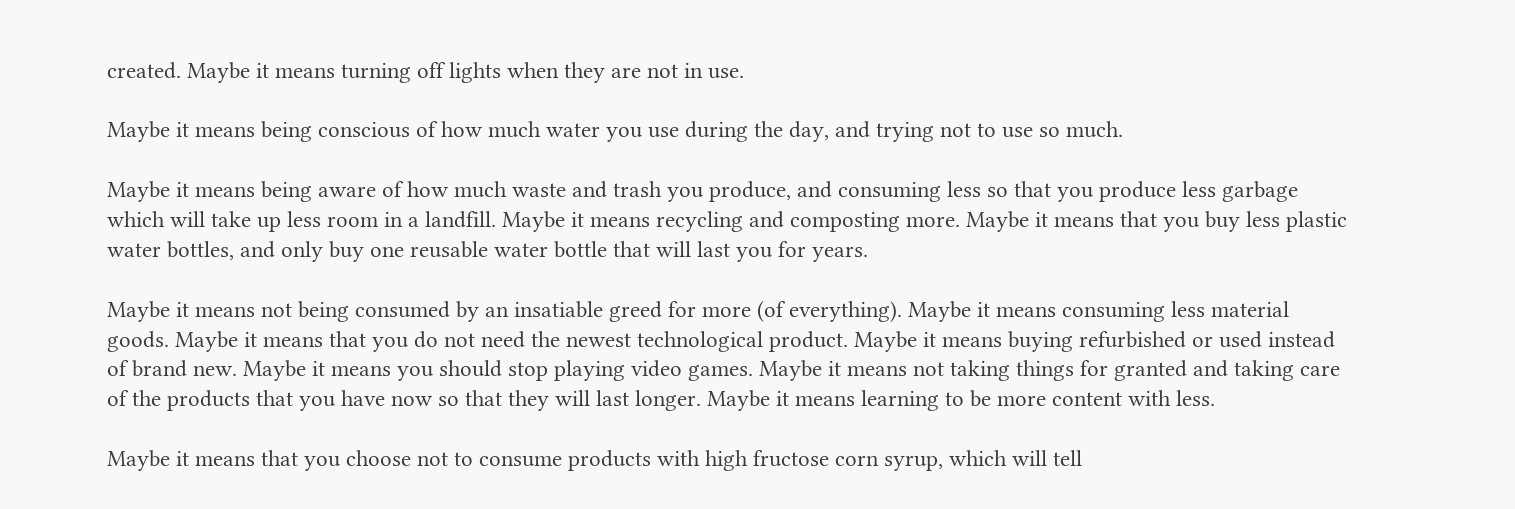created. Maybe it means turning off lights when they are not in use.

Maybe it means being conscious of how much water you use during the day, and trying not to use so much.

Maybe it means being aware of how much waste and trash you produce, and consuming less so that you produce less garbage which will take up less room in a landfill. Maybe it means recycling and composting more. Maybe it means that you buy less plastic water bottles, and only buy one reusable water bottle that will last you for years.

Maybe it means not being consumed by an insatiable greed for more (of everything). Maybe it means consuming less material goods. Maybe it means that you do not need the newest technological product. Maybe it means buying refurbished or used instead of brand new. Maybe it means you should stop playing video games. Maybe it means not taking things for granted and taking care of the products that you have now so that they will last longer. Maybe it means learning to be more content with less.

Maybe it means that you choose not to consume products with high fructose corn syrup, which will tell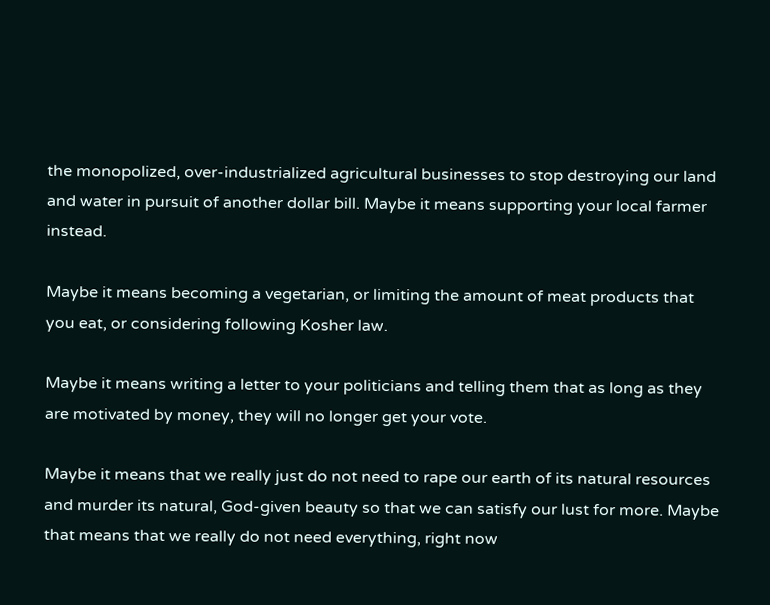the monopolized, over-industrialized agricultural businesses to stop destroying our land and water in pursuit of another dollar bill. Maybe it means supporting your local farmer instead.

Maybe it means becoming a vegetarian, or limiting the amount of meat products that you eat, or considering following Kosher law.

Maybe it means writing a letter to your politicians and telling them that as long as they are motivated by money, they will no longer get your vote.

Maybe it means that we really just do not need to rape our earth of its natural resources and murder its natural, God-given beauty so that we can satisfy our lust for more. Maybe that means that we really do not need everything, right now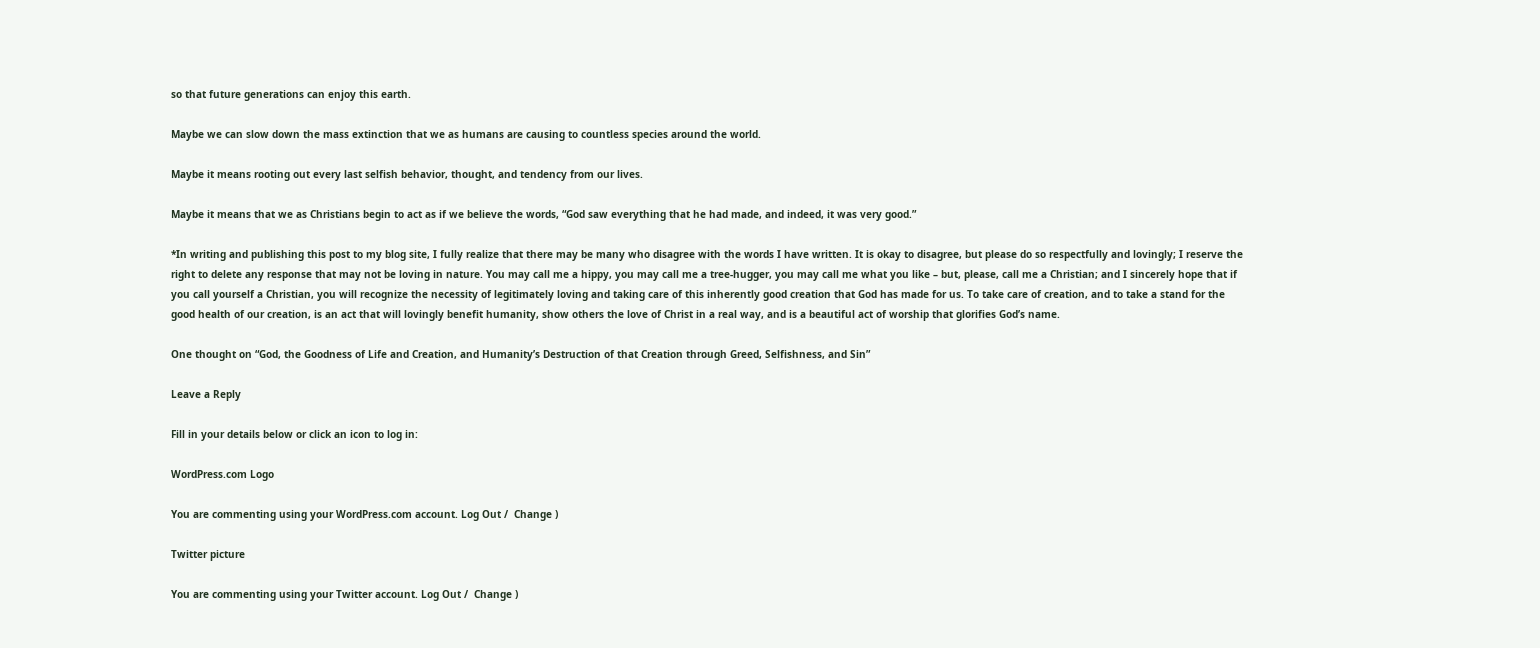so that future generations can enjoy this earth.

Maybe we can slow down the mass extinction that we as humans are causing to countless species around the world.

Maybe it means rooting out every last selfish behavior, thought, and tendency from our lives.

Maybe it means that we as Christians begin to act as if we believe the words, “God saw everything that he had made, and indeed, it was very good.”

*In writing and publishing this post to my blog site, I fully realize that there may be many who disagree with the words I have written. It is okay to disagree, but please do so respectfully and lovingly; I reserve the right to delete any response that may not be loving in nature. You may call me a hippy, you may call me a tree-hugger, you may call me what you like – but, please, call me a Christian; and I sincerely hope that if you call yourself a Christian, you will recognize the necessity of legitimately loving and taking care of this inherently good creation that God has made for us. To take care of creation, and to take a stand for the good health of our creation, is an act that will lovingly benefit humanity, show others the love of Christ in a real way, and is a beautiful act of worship that glorifies God’s name.

One thought on “God, the Goodness of Life and Creation, and Humanity’s Destruction of that Creation through Greed, Selfishness, and Sin”

Leave a Reply

Fill in your details below or click an icon to log in:

WordPress.com Logo

You are commenting using your WordPress.com account. Log Out /  Change )

Twitter picture

You are commenting using your Twitter account. Log Out /  Change )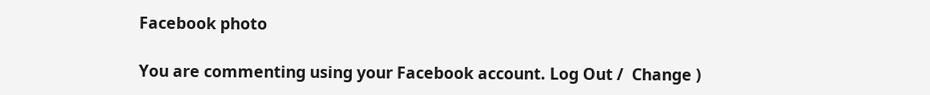Facebook photo

You are commenting using your Facebook account. Log Out /  Change )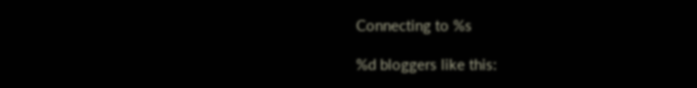Connecting to %s

%d bloggers like this: